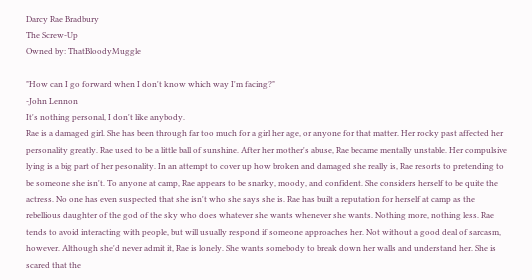Darcy Rae Bradbury
The Screw-Up
Owned by: ThatBloodyMuggle

"How can I go forward when I don't know which way I'm facing?"
-John Lennon
It's nothing personal, I don't like anybody.
Rae is a damaged girl. She has been through far too much for a girl her age, or anyone for that matter. Her rocky past affected her personality greatly. Rae used to be a little ball of sunshine. After her mother's abuse, Rae became mentally unstable. Her compulsive lying is a big part of her pesonality. In an attempt to cover up how broken and damaged she really is, Rae resorts to pretending to be someone she isn't. To anyone at camp, Rae appears to be snarky, moody, and confident. She considers herself to be quite the actress. No one has even suspected that she isn't who she says she is. Rae has built a reputation for herself at camp as the rebellious daughter of the god of the sky who does whatever she wants whenever she wants. Nothing more, nothing less. Rae tends to avoid interacting with people, but will usually respond if someone approaches her. Not without a good deal of sarcasm, however. Although she'd never admit it, Rae is lonely. She wants somebody to break down her walls and understand her. She is scared that the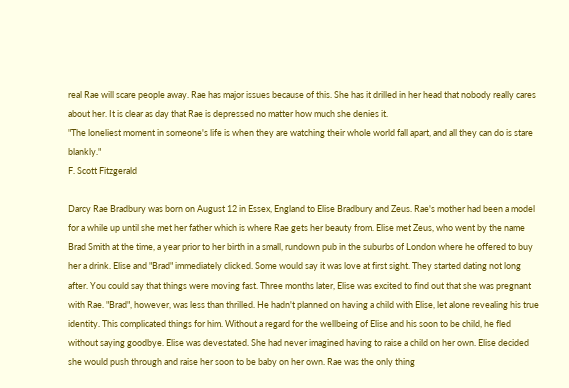real Rae will scare people away. Rae has major issues because of this. She has it drilled in her head that nobody really cares about her. It is clear as day that Rae is depressed no matter how much she denies it.
"The loneliest moment in someone's life is when they are watching their whole world fall apart, and all they can do is stare blankly."
F. Scott Fitzgerald

Darcy Rae Bradbury was born on August 12 in Essex, England to Elise Bradbury and Zeus. Rae's mother had been a model for a while up until she met her father which is where Rae gets her beauty from. Elise met Zeus, who went by the name Brad Smith at the time, a year prior to her birth in a small, rundown pub in the suburbs of London where he offered to buy her a drink. Elise and "Brad" immediately clicked. Some would say it was love at first sight. They started dating not long after. You could say that things were moving fast. Three months later, Elise was excited to find out that she was pregnant with Rae. "Brad", however, was less than thrilled. He hadn't planned on having a child with Elise, let alone revealing his true identity. This complicated things for him. Without a regard for the wellbeing of Elise and his soon to be child, he fled without saying goodbye. Elise was devestated. She had never imagined having to raise a child on her own. Elise decided she would push through and raise her soon to be baby on her own. Rae was the only thing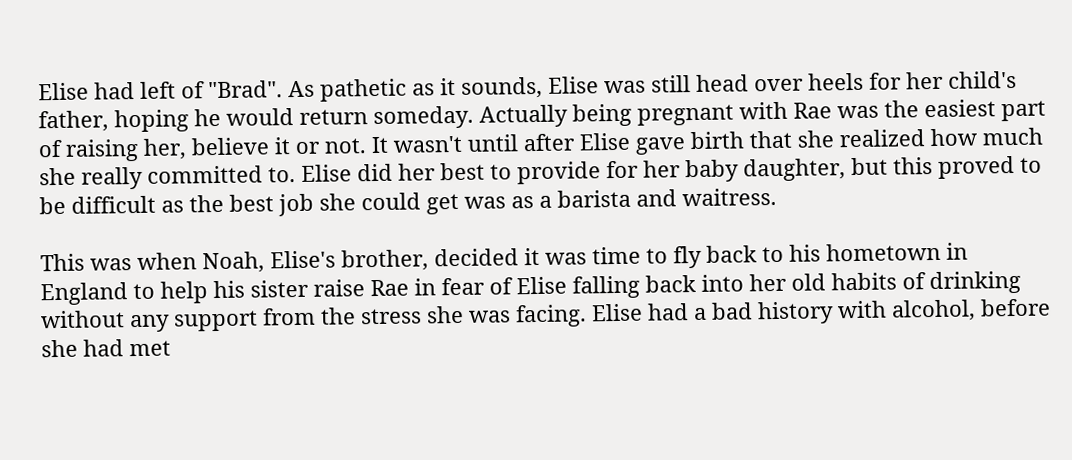Elise had left of "Brad". As pathetic as it sounds, Elise was still head over heels for her child's father, hoping he would return someday. Actually being pregnant with Rae was the easiest part of raising her, believe it or not. It wasn't until after Elise gave birth that she realized how much she really committed to. Elise did her best to provide for her baby daughter, but this proved to be difficult as the best job she could get was as a barista and waitress.

This was when Noah, Elise's brother, decided it was time to fly back to his hometown in England to help his sister raise Rae in fear of Elise falling back into her old habits of drinking without any support from the stress she was facing. Elise had a bad history with alcohol, before she had met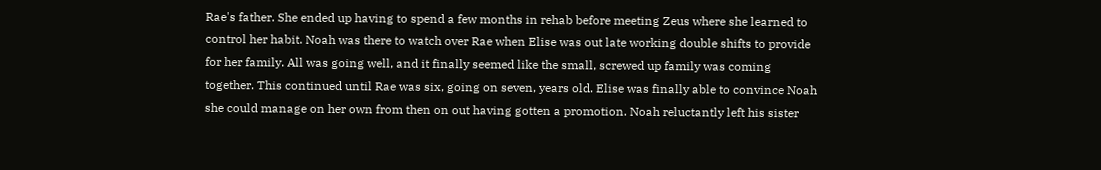Rae's father. She ended up having to spend a few months in rehab before meeting Zeus where she learned to control her habit. Noah was there to watch over Rae when Elise was out late working double shifts to provide for her family. All was going well, and it finally seemed like the small, screwed up family was coming together. This continued until Rae was six, going on seven, years old. Elise was finally able to convince Noah she could manage on her own from then on out having gotten a promotion. Noah reluctantly left his sister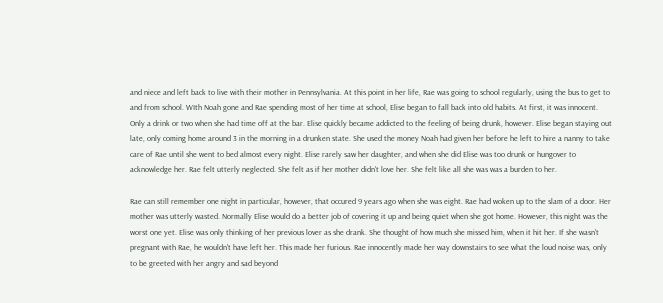and niece and left back to live with their mother in Pennsylvania. At this point in her life, Rae was going to school regularly, using the bus to get to and from school. WIth Noah gone and Rae spending most of her time at school, Elise began to fall back into old habits. At first, it was innocent. Only a drink or two when she had time off at the bar. Elise quickly became addicted to the feeling of being drunk, however. Elise began staying out late, only coming home around 3 in the morning in a drunken state. She used the money Noah had given her before he left to hire a nanny to take care of Rae until she went to bed almost every night. Elise rarely saw her daughter, and when she did Elise was too drunk or hungover to acknowledge her. Rae felt utterly neglected. She felt as if her mother didn't love her. She felt like all she was was a burden to her.

Rae can still remember one night in particular, however, that occured 9 years ago when she was eight. Rae had woken up to the slam of a door. Her mother was utterly wasted. Normally Elise would do a better job of covering it up and being quiet when she got home. However, this night was the worst one yet. Elise was only thinking of her previous lover as she drank. She thought of how much she missed him, when it hit her. If she wasn't pregnant with Rae, he wouldn't have left her. This made her furious. Rae innocently made her way downstairs to see what the loud noise was, only to be greeted with her angry and sad beyond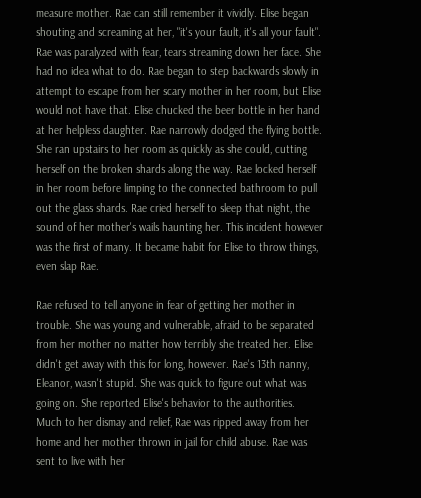measure mother. Rae can still remember it vividly. Elise began shouting and screaming at her, "it's your fault, it's all your fault". Rae was paralyzed with fear, tears streaming down her face. She had no idea what to do. Rae began to step backwards slowly in attempt to escape from her scary mother in her room, but Elise would not have that. Elise chucked the beer bottle in her hand at her helpless daughter. Rae narrowly dodged the flying bottle. She ran upstairs to her room as quickly as she could, cutting herself on the broken shards along the way. Rae locked herself in her room before limping to the connected bathroom to pull out the glass shards. Rae cried herself to sleep that night, the sound of her mother's wails haunting her. This incident however was the first of many. It became habit for Elise to throw things, even slap Rae.

Rae refused to tell anyone in fear of getting her mother in trouble. She was young and vulnerable, afraid to be separated from her mother no matter how terribly she treated her. Elise didn't get away with this for long, however. Rae's 13th nanny, Eleanor, wasn't stupid. She was quick to figure out what was going on. She reported Elise's behavior to the authorities. Much to her dismay and relief, Rae was ripped away from her home and her mother thrown in jail for child abuse. Rae was sent to live with her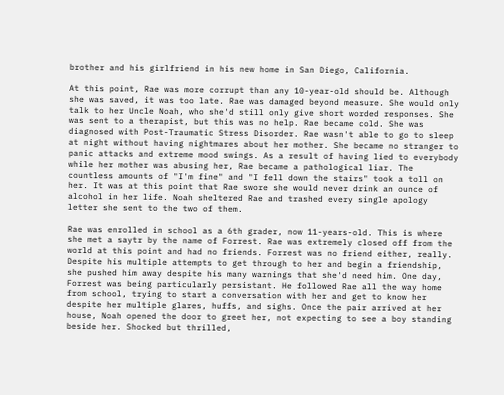brother and his girlfriend in his new home in San Diego, California.

At this point, Rae was more corrupt than any 10-year-old should be. Although she was saved, it was too late. Rae was damaged beyond measure. She would only talk to her Uncle Noah, who she'd still only give short worded responses. She was sent to a therapist, but this was no help. Rae became cold. She was diagnosed with Post-Traumatic Stress Disorder. Rae wasn't able to go to sleep at night without having nightmares about her mother. She became no stranger to panic attacks and extreme mood swings. As a result of having lied to everybody while her mother was abusing her, Rae became a pathological liar. The countless amounts of "I'm fine" and "I fell down the stairs" took a toll on her. It was at this point that Rae swore she would never drink an ounce of alcohol in her life. Noah sheltered Rae and trashed every single apology letter she sent to the two of them.

Rae was enrolled in school as a 6th grader, now 11-years-old. This is where she met a saytr by the name of Forrest. Rae was extremely closed off from the world at this point and had no friends. Forrest was no friend either, really. Despite his multiple attempts to get through to her and begin a friendship, she pushed him away despite his many warnings that she'd need him. One day, Forrest was being particularly persistant. He followed Rae all the way home from school, trying to start a conversation with her and get to know her despite her multiple glares, huffs, and sighs. Once the pair arrived at her house, Noah opened the door to greet her, not expecting to see a boy standing beside her. Shocked but thrilled,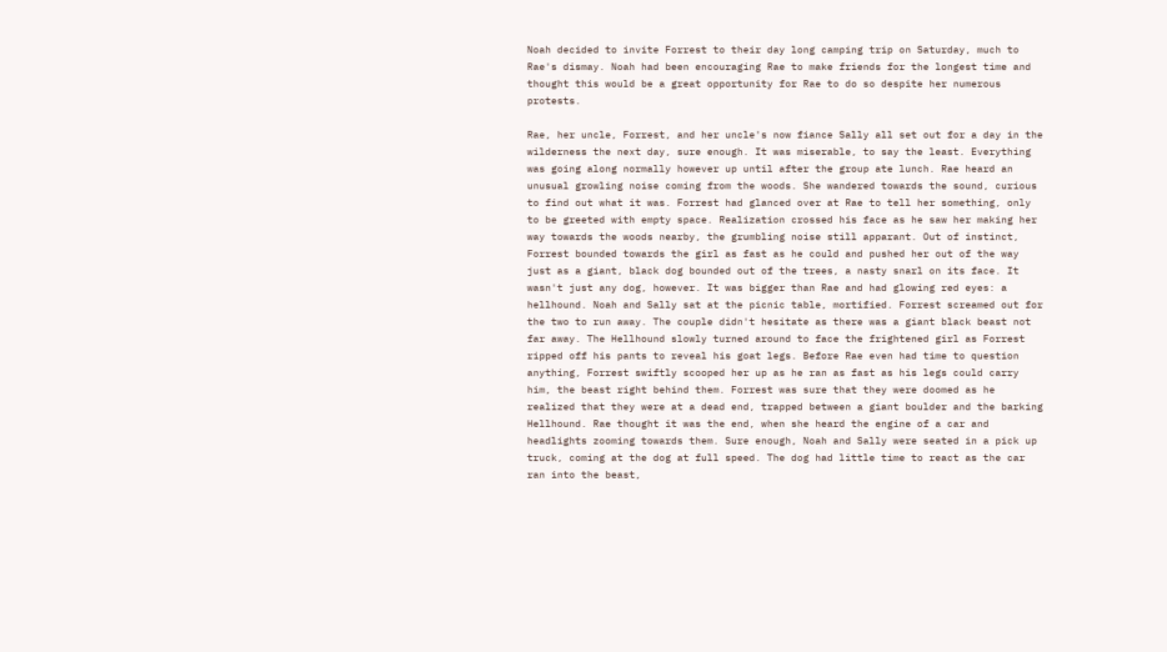Noah decided to invite Forrest to their day long camping trip on Saturday, much to Rae's dismay. Noah had been encouraging Rae to make friends for the longest time and thought this would be a great opportunity for Rae to do so despite her numerous protests.

Rae, her uncle, Forrest, and her uncle's now fiance Sally all set out for a day in the wilderness the next day, sure enough. It was miserable, to say the least. Everything was going along normally however up until after the group ate lunch. Rae heard an unusual growling noise coming from the woods. She wandered towards the sound, curious to find out what it was. Forrest had glanced over at Rae to tell her something, only to be greeted with empty space. Realization crossed his face as he saw her making her way towards the woods nearby, the grumbling noise still apparant. Out of instinct, Forrest bounded towards the girl as fast as he could and pushed her out of the way just as a giant, black dog bounded out of the trees, a nasty snarl on its face. It wasn't just any dog, however. It was bigger than Rae and had glowing red eyes: a hellhound. Noah and Sally sat at the picnic table, mortified. Forrest screamed out for the two to run away. The couple didn't hesitate as there was a giant black beast not far away. The Hellhound slowly turned around to face the frightened girl as Forrest ripped off his pants to reveal his goat legs. Before Rae even had time to question anything, Forrest swiftly scooped her up as he ran as fast as his legs could carry him, the beast right behind them. Forrest was sure that they were doomed as he realized that they were at a dead end, trapped between a giant boulder and the barking Hellhound. Rae thought it was the end, when she heard the engine of a car and headlights zooming towards them. Sure enough, Noah and Sally were seated in a pick up truck, coming at the dog at full speed. The dog had little time to react as the car ran into the beast,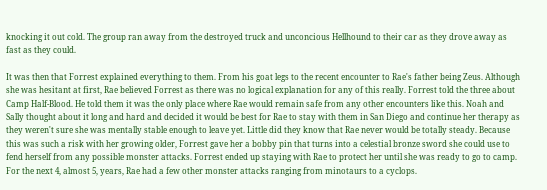knocking it out cold. The group ran away from the destroyed truck and unconcious Hellhound to their car as they drove away as fast as they could.

It was then that Forrest explained everything to them. From his goat legs to the recent encounter to Rae's father being Zeus. Although she was hesitant at first, Rae believed Forrest as there was no logical explanation for any of this really. Forrest told the three about Camp Half-Blood. He told them it was the only place where Rae would remain safe from any other encounters like this. Noah and Sally thought about it long and hard and decided it would be best for Rae to stay with them in San Diego and continue her therapy as they weren't sure she was mentally stable enough to leave yet. Little did they know that Rae never would be totally steady. Because this was such a risk with her growing older, Forrest gave her a bobby pin that turns into a celestial bronze sword she could use to fend herself from any possible monster attacks. Forrest ended up staying with Rae to protect her until she was ready to go to camp. For the next 4, almost 5, years, Rae had a few other monster attacks ranging from minotaurs to a cyclops.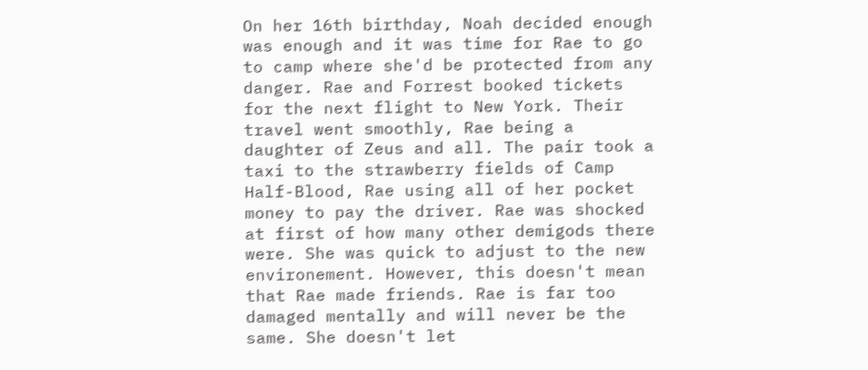On her 16th birthday, Noah decided enough was enough and it was time for Rae to go to camp where she'd be protected from any danger. Rae and Forrest booked tickets for the next flight to New York. Their travel went smoothly, Rae being a daughter of Zeus and all. The pair took a taxi to the strawberry fields of Camp Half-Blood, Rae using all of her pocket money to pay the driver. Rae was shocked at first of how many other demigods there were. She was quick to adjust to the new environement. However, this doesn't mean that Rae made friends. Rae is far too damaged mentally and will never be the same. She doesn't let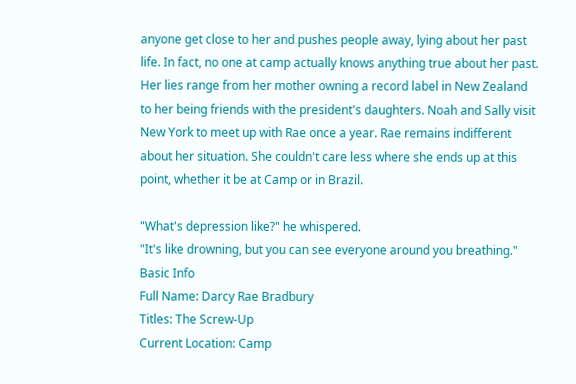anyone get close to her and pushes people away, lying about her past life. In fact, no one at camp actually knows anything true about her past. Her lies range from her mother owning a record label in New Zealand to her being friends with the president's daughters. Noah and Sally visit New York to meet up with Rae once a year. Rae remains indifferent about her situation. She couldn't care less where she ends up at this point, whether it be at Camp or in Brazil.

"What's depression like?" he whispered.
"It's like drowning, but you can see everyone around you breathing."
Basic Info
Full Name: Darcy Rae Bradbury
Titles: The Screw-Up
Current Location: Camp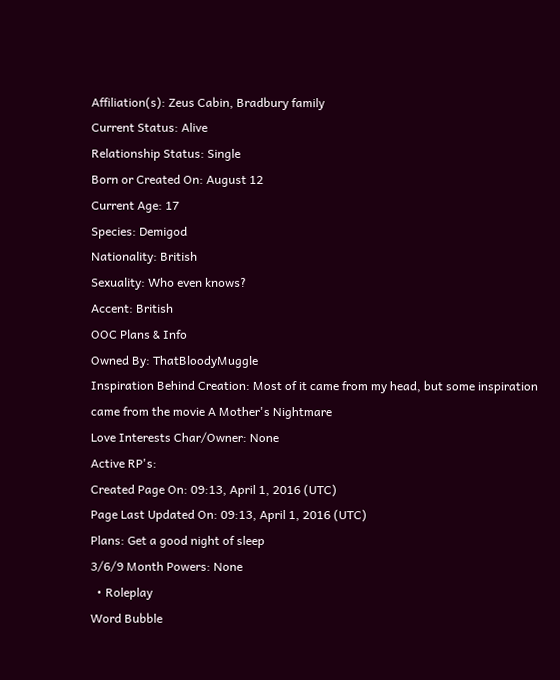Affiliation(s): Zeus Cabin, Bradbury family
Current Status: Alive
Relationship Status: Single
Born or Created On: August 12
Current Age: 17
Species: Demigod
Nationality: British
Sexuality: Who even knows?
Accent: British
OOC Plans & Info
Owned By: ThatBloodyMuggle
Inspiration Behind Creation: Most of it came from my head, but some inspiration came from the movie A Mother's Nightmare
Love Interests Char/Owner: None
Active RP's:
Created Page On: 09:13, April 1, 2016 (UTC)
Page Last Updated On: 09:13, April 1, 2016 (UTC)
Plans: Get a good night of sleep
3/6/9 Month Powers: None
  • Roleplay
Word Bubble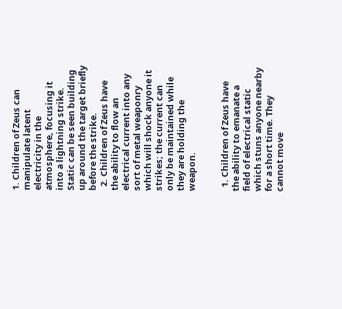1. Children of Zeus can manipulate latent electricity in the atmosphere, focusing it into a lightning strike. Static can be seen building up around the target briefly before the strike.
  2. Children of Zeus have the ability to flow an electrical current into any sort of metal weaponry which will shock anyone it strikes; the current can only be maintained while they are holding the weapon.


  1. Children of Zeus have the ability to emanate a field of electrical static which stuns anyone nearby for a short time. They cannot move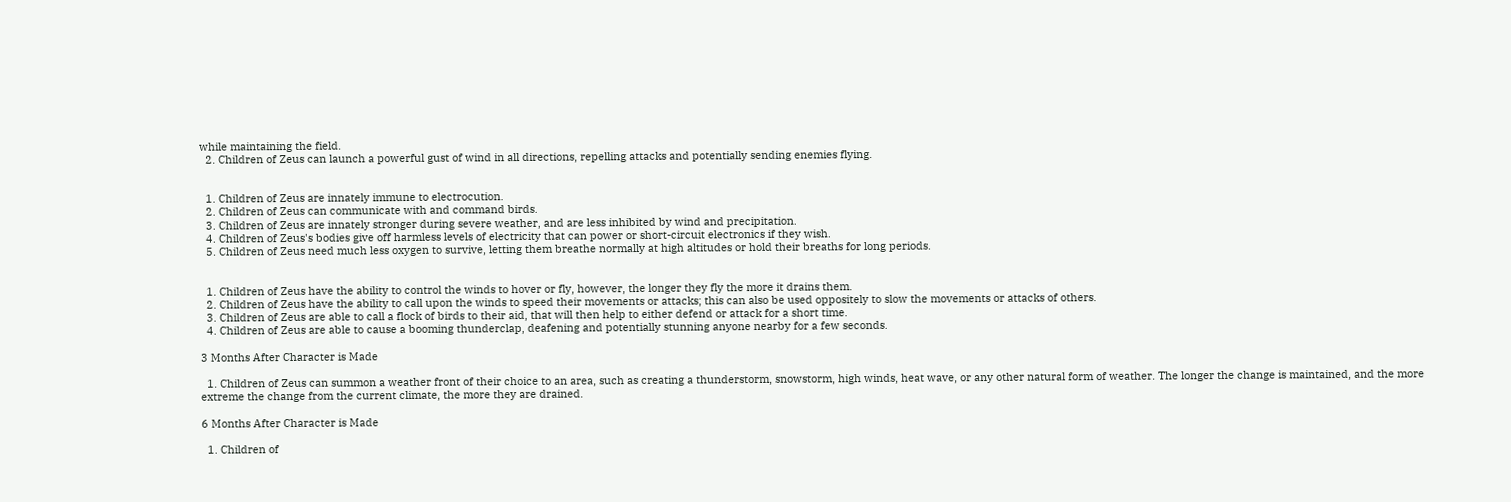while maintaining the field.
  2. Children of Zeus can launch a powerful gust of wind in all directions, repelling attacks and potentially sending enemies flying.


  1. Children of Zeus are innately immune to electrocution.
  2. Children of Zeus can communicate with and command birds.
  3. Children of Zeus are innately stronger during severe weather, and are less inhibited by wind and precipitation.
  4. Children of Zeus's bodies give off harmless levels of electricity that can power or short-circuit electronics if they wish.
  5. Children of Zeus need much less oxygen to survive, letting them breathe normally at high altitudes or hold their breaths for long periods.


  1. Children of Zeus have the ability to control the winds to hover or fly, however, the longer they fly the more it drains them.
  2. Children of Zeus have the ability to call upon the winds to speed their movements or attacks; this can also be used oppositely to slow the movements or attacks of others.
  3. Children of Zeus are able to call a flock of birds to their aid, that will then help to either defend or attack for a short time.
  4. Children of Zeus are able to cause a booming thunderclap, deafening and potentially stunning anyone nearby for a few seconds.

3 Months After Character is Made

  1. Children of Zeus can summon a weather front of their choice to an area, such as creating a thunderstorm, snowstorm, high winds, heat wave, or any other natural form of weather. The longer the change is maintained, and the more extreme the change from the current climate, the more they are drained.

6 Months After Character is Made

  1. Children of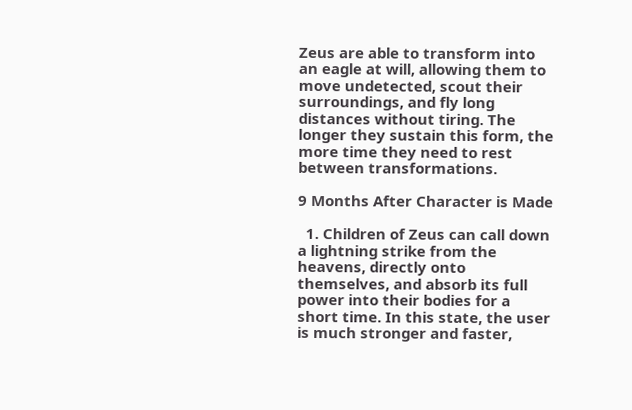Zeus are able to transform into an eagle at will, allowing them to move undetected, scout their surroundings, and fly long distances without tiring. The longer they sustain this form, the more time they need to rest between transformations.

9 Months After Character is Made

  1. Children of Zeus can call down a lightning strike from the heavens, directly onto themselves, and absorb its full power into their bodies for a short time. In this state, the user is much stronger and faster,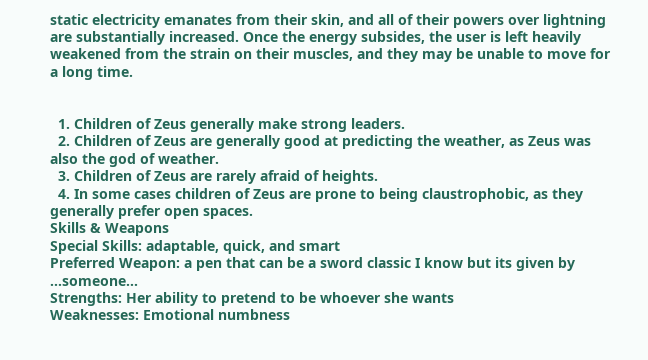static electricity emanates from their skin, and all of their powers over lightning are substantially increased. Once the energy subsides, the user is left heavily weakened from the strain on their muscles, and they may be unable to move for a long time.


  1. Children of Zeus generally make strong leaders.
  2. Children of Zeus are generally good at predicting the weather, as Zeus was also the god of weather.
  3. Children of Zeus are rarely afraid of heights.
  4. In some cases children of Zeus are prone to being claustrophobic, as they generally prefer open spaces.
Skills & Weapons
Special Skills: adaptable, quick, and smart
Preferred Weapon: a pen that can be a sword classic I know but its given by ...someone...
Strengths: Her ability to pretend to be whoever she wants
Weaknesses: Emotional numbness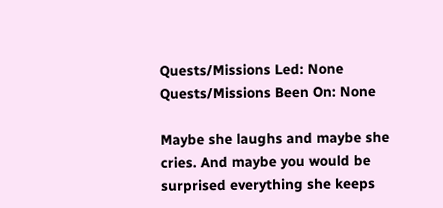Quests/Missions Led: None
Quests/Missions Been On: None

Maybe she laughs and maybe she cries. And maybe you would be surprised everything she keeps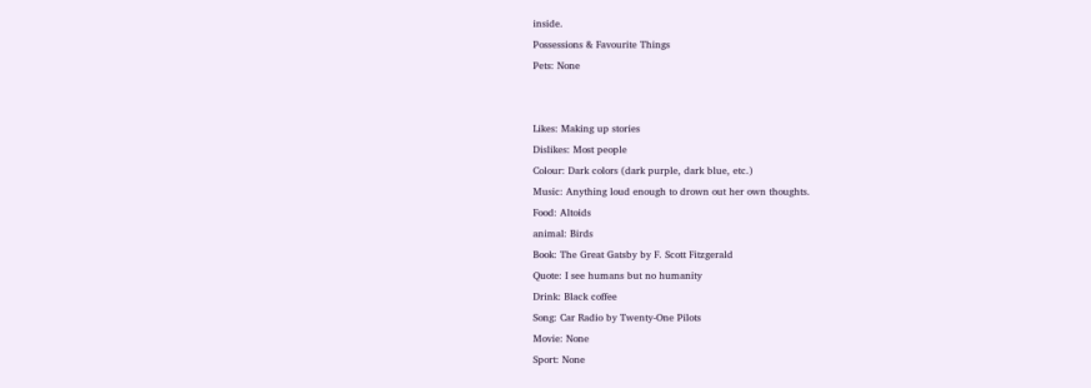inside.
Possessions & Favourite Things
Pets: None


Likes: Making up stories
Dislikes: Most people
Colour: Dark colors (dark purple, dark blue, etc.)
Music: Anything loud enough to drown out her own thoughts.
Food: Altoids
animal: Birds
Book: The Great Gatsby by F. Scott Fitzgerald
Quote: I see humans but no humanity
Drink: Black coffee
Song: Car Radio by Twenty-One Pilots
Movie: None
Sport: None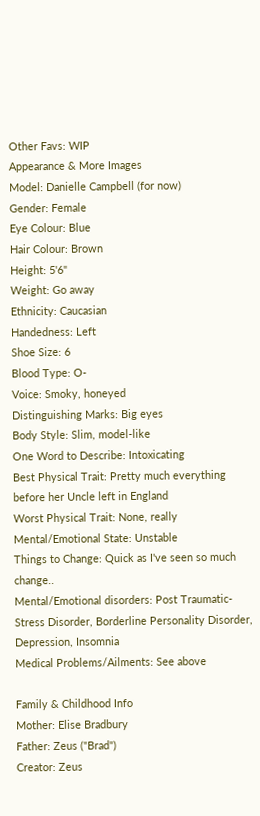Other Favs: WIP
Appearance & More Images
Model: Danielle Campbell (for now)
Gender: Female
Eye Colour: Blue
Hair Colour: Brown
Height: 5'6"
Weight: Go away
Ethnicity: Caucasian
Handedness: Left
Shoe Size: 6
Blood Type: O-
Voice: Smoky, honeyed
Distinguishing Marks: Big eyes
Body Style: Slim, model-like
One Word to Describe: Intoxicating
Best Physical Trait: Pretty much everything before her Uncle left in England
Worst Physical Trait: None, really
Mental/Emotional State: Unstable
Things to Change: Quick as I've seen so much change..
Mental/Emotional disorders: Post Traumatic-Stress Disorder, Borderline Personality Disorder, Depression, Insomnia
Medical Problems/Ailments: See above

Family & Childhood Info
Mother: Elise Bradbury
Father: Zeus ("Brad")
Creator: Zeus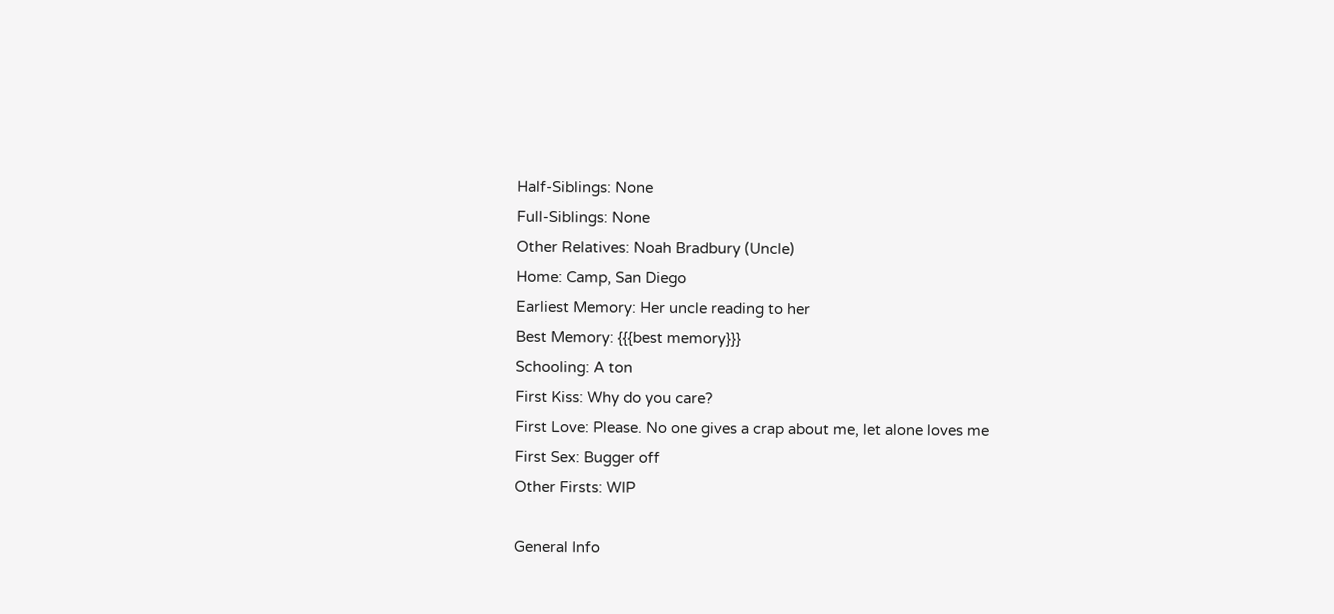Half-Siblings: None
Full-Siblings: None
Other Relatives: Noah Bradbury (Uncle)
Home: Camp, San Diego
Earliest Memory: Her uncle reading to her
Best Memory: {{{best memory}}}
Schooling: A ton
First Kiss: Why do you care?
First Love: Please. No one gives a crap about me, let alone loves me
First Sex: Bugger off
Other Firsts: WIP

General Info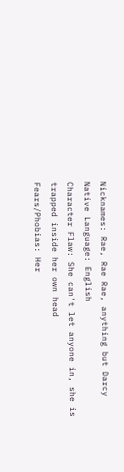Nicknames: Rae, Rae Rae, anything but Darcy
Native Language: English
Character Flaw: She can't let anyone in, she is trapped inside her own head
Fears/Phobias: Her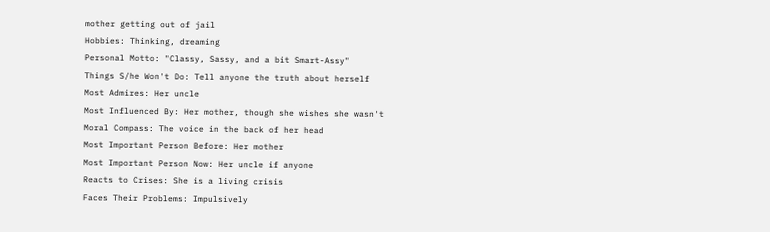mother getting out of jail
Hobbies: Thinking, dreaming
Personal Motto: "Classy, Sassy, and a bit Smart-Assy"
Things S/he Won't Do: Tell anyone the truth about herself
Most Admires: Her uncle
Most Influenced By: Her mother, though she wishes she wasn't
Moral Compass: The voice in the back of her head
Most Important Person Before: Her mother
Most Important Person Now: Her uncle if anyone
Reacts to Crises: She is a living crisis
Faces Their Problems: Impulsively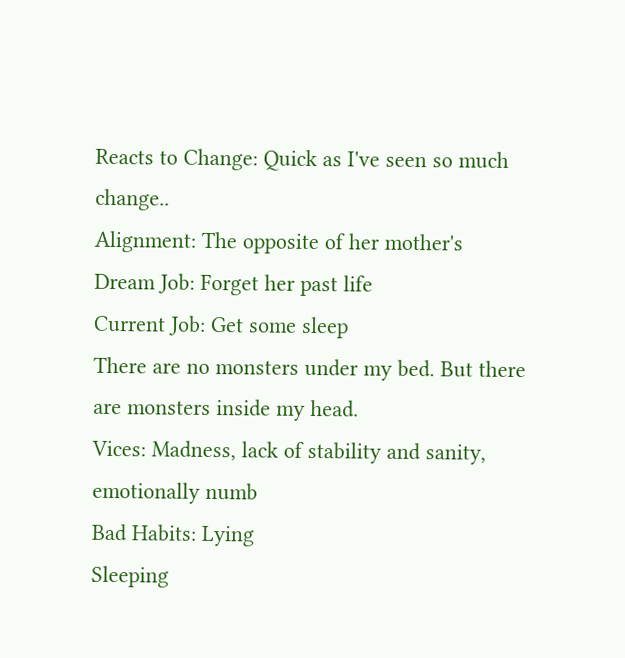Reacts to Change: Quick as I've seen so much change..
Alignment: The opposite of her mother's
Dream Job: Forget her past life
Current Job: Get some sleep
There are no monsters under my bed. But there are monsters inside my head.
Vices: Madness, lack of stability and sanity, emotionally numb
Bad Habits: Lying
Sleeping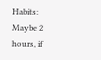Habits: Maybe 2 hours, if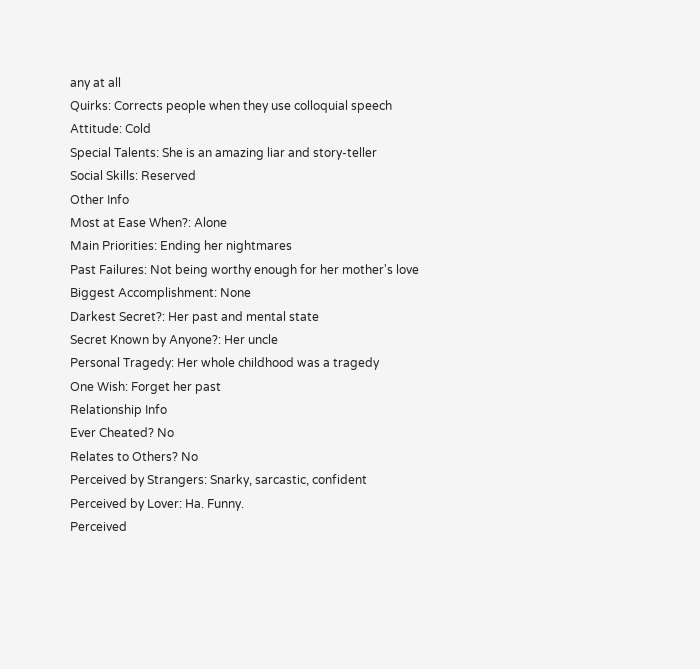any at all
Quirks: Corrects people when they use colloquial speech
Attitude: Cold
Special Talents: She is an amazing liar and story-teller
Social Skills: Reserved
Other Info
Most at Ease When?: Alone
Main Priorities: Ending her nightmares
Past Failures: Not being worthy enough for her mother's love
Biggest Accomplishment: None
Darkest Secret?: Her past and mental state
Secret Known by Anyone?: Her uncle
Personal Tragedy: Her whole childhood was a tragedy
One Wish: Forget her past
Relationship Info
Ever Cheated? No
Relates to Others? No
Perceived by Strangers: Snarky, sarcastic, confident
Perceived by Lover: Ha. Funny.
Perceived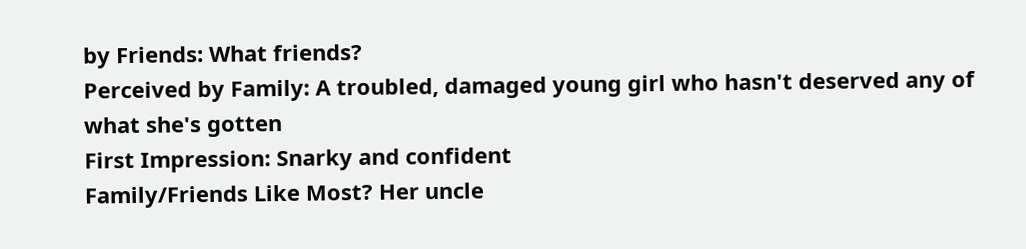by Friends: What friends?
Perceived by Family: A troubled, damaged young girl who hasn't deserved any of what she's gotten
First Impression: Snarky and confident
Family/Friends Like Most? Her uncle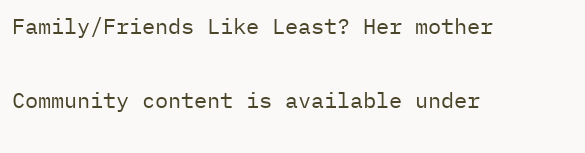Family/Friends Like Least? Her mother

Community content is available under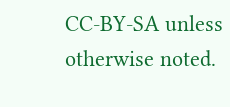CC-BY-SA unless otherwise noted.